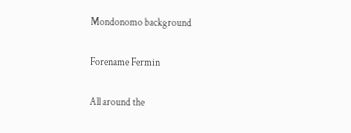Mondonomo background

Forename Fermin

All around the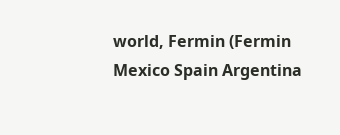world, Fermin (Fermin Mexico Spain Argentina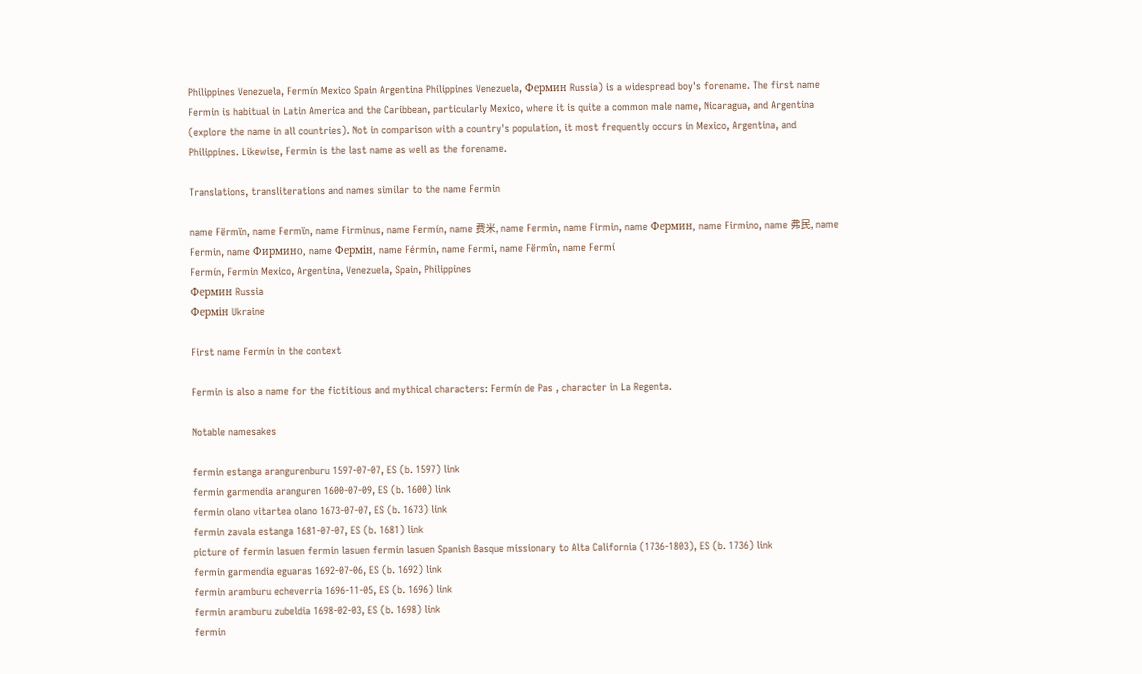Philippines Venezuela, Fermín Mexico Spain Argentina Philippines Venezuela, Фермин Russia) is a widespread boy's forename. The first name Fermin is habitual in Latin America and the Caribbean, particularly Mexico, where it is quite a common male name, Nicaragua, and Argentina (explore the name in all countries). Not in comparison with a country's population, it most frequently occurs in Mexico, Argentina, and Philippines. Likewise, Fermin is the last name as well as the forename.

Translations, transliterations and names similar to the name Fermin

name Fërmïn, name Fermïn, name Firminus, name Fermín, name 费米, name Fermìn, name Firmin, name Фермин, name Firmino, name 弗民, name Fermin, name Фирмино, name Фермін, name Férmin, name Fermi, name Fërmîn, name Fermí
Fermín, Fermin Mexico, Argentina, Venezuela, Spain, Philippines
Фермин Russia
Фермін Ukraine

First name Fermin in the context

Fermin is also a name for the fictitious and mythical characters: Fermín de Pas , character in La Regenta.

Notable namesakes

fermin estanga arangurenburu 1597-07-07, ES (b. 1597) link
fermin garmendia aranguren 1600-07-09, ES (b. 1600) link
fermin olano vitartea olano 1673-07-07, ES (b. 1673) link
fermin zavala estanga 1681-07-07, ES (b. 1681) link
picture of fermin lasuen fermin lasuen fermin lasuen Spanish Basque missionary to Alta California (1736-1803), ES (b. 1736) link
fermin garmendia eguaras 1692-07-06, ES (b. 1692) link
fermin aramburu echeverria 1696-11-05, ES (b. 1696) link
fermin aramburu zubeldia 1698-02-03, ES (b. 1698) link
fermin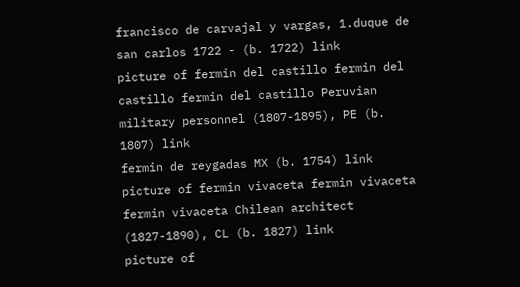francisco de carvajal y vargas, 1.duque de san carlos 1722 - (b. 1722) link
picture of fermin del castillo fermin del castillo fermin del castillo Peruvian military personnel (1807-1895), PE (b. 1807) link
fermin de reygadas MX (b. 1754) link
picture of fermin vivaceta fermin vivaceta fermin vivaceta Chilean architect (1827-1890), CL (b. 1827) link
picture of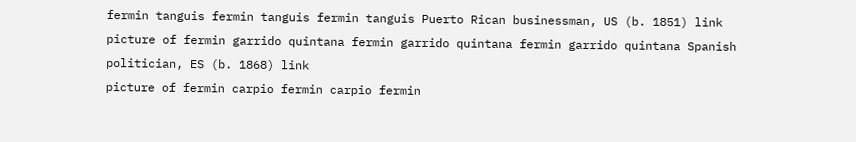fermin tanguis fermin tanguis fermin tanguis Puerto Rican businessman, US (b. 1851) link
picture of fermin garrido quintana fermin garrido quintana fermin garrido quintana Spanish politician, ES (b. 1868) link
picture of fermin carpio fermin carpio fermin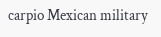carpio Mexican military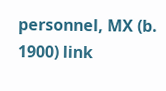personnel, MX (b. 1900) link